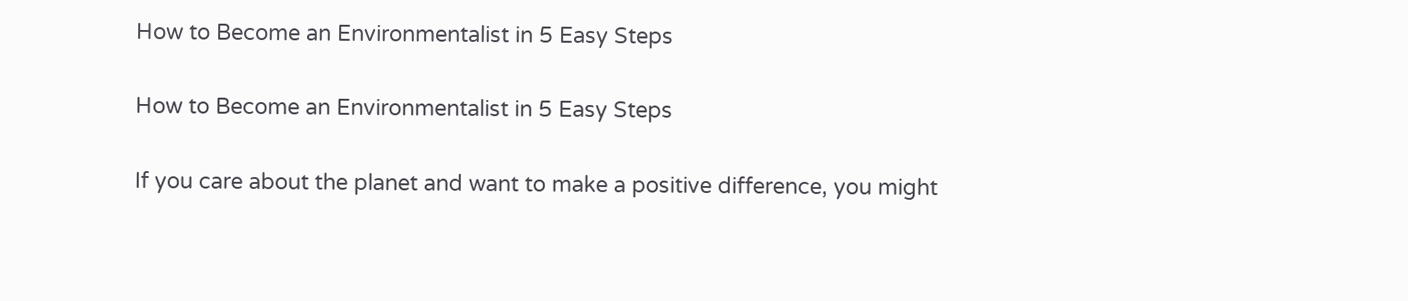How to Become an Environmentalist in 5 Easy Steps

How to Become an Environmentalist in 5 Easy Steps

If you care about the planet and want to make a positive difference, you might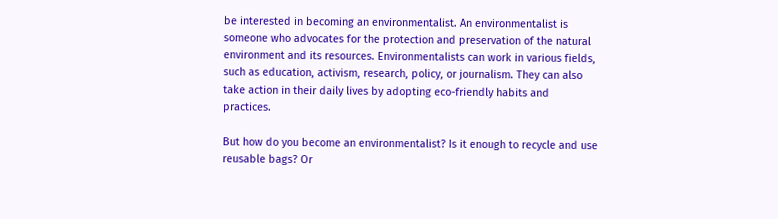be interested in becoming an environmentalist. An environmentalist is someone who advocates for the protection and preservation of the natural environment and its resources. Environmentalists can work in various fields, such as education, activism, research, policy, or journalism. They can also take action in their daily lives by adopting eco-friendly habits and practices.

But how do you become an environmentalist? Is it enough to recycle and use reusable bags? Or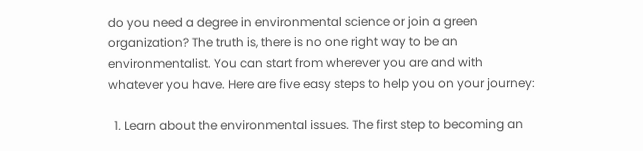do you need a degree in environmental science or join a green organization? The truth is, there is no one right way to be an environmentalist. You can start from wherever you are and with whatever you have. Here are five easy steps to help you on your journey:

  1. Learn about the environmental issues. The first step to becoming an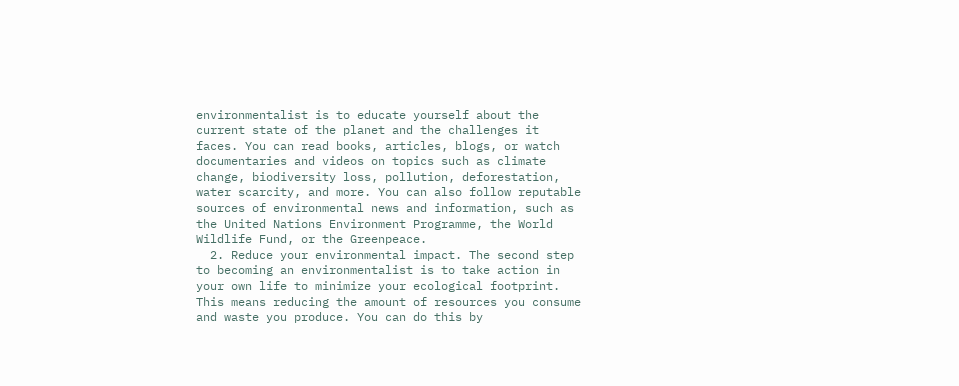environmentalist is to educate yourself about the current state of the planet and the challenges it faces. You can read books, articles, blogs, or watch documentaries and videos on topics such as climate change, biodiversity loss, pollution, deforestation, water scarcity, and more. You can also follow reputable sources of environmental news and information, such as the United Nations Environment Programme, the World Wildlife Fund, or the Greenpeace.
  2. Reduce your environmental impact. The second step to becoming an environmentalist is to take action in your own life to minimize your ecological footprint. This means reducing the amount of resources you consume and waste you produce. You can do this by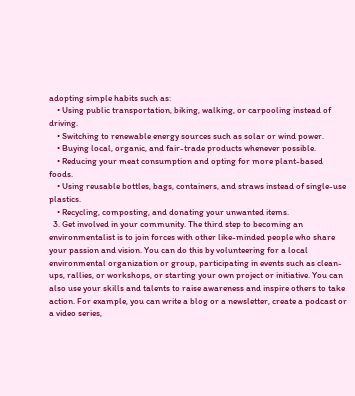adopting simple habits such as:
    • Using public transportation, biking, walking, or carpooling instead of driving.
    • Switching to renewable energy sources such as solar or wind power.
    • Buying local, organic, and fair-trade products whenever possible.
    • Reducing your meat consumption and opting for more plant-based foods.
    • Using reusable bottles, bags, containers, and straws instead of single-use plastics.
    • Recycling, composting, and donating your unwanted items.
  3. Get involved in your community. The third step to becoming an environmentalist is to join forces with other like-minded people who share your passion and vision. You can do this by volunteering for a local environmental organization or group, participating in events such as clean-ups, rallies, or workshops, or starting your own project or initiative. You can also use your skills and talents to raise awareness and inspire others to take action. For example, you can write a blog or a newsletter, create a podcast or a video series,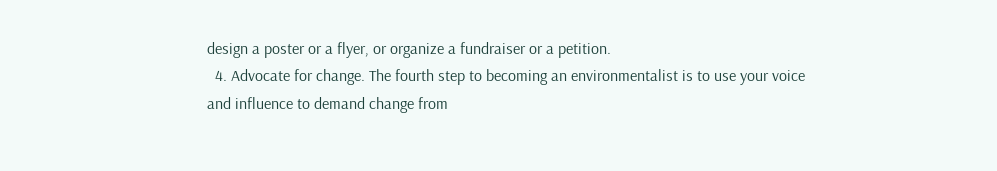design a poster or a flyer, or organize a fundraiser or a petition.
  4. Advocate for change. The fourth step to becoming an environmentalist is to use your voice and influence to demand change from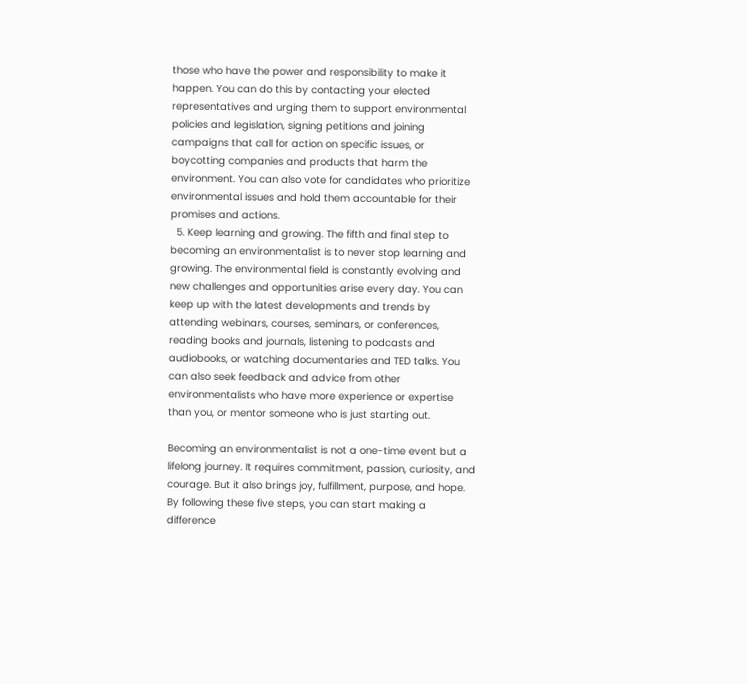those who have the power and responsibility to make it happen. You can do this by contacting your elected representatives and urging them to support environmental policies and legislation, signing petitions and joining campaigns that call for action on specific issues, or boycotting companies and products that harm the environment. You can also vote for candidates who prioritize environmental issues and hold them accountable for their promises and actions.
  5. Keep learning and growing. The fifth and final step to becoming an environmentalist is to never stop learning and growing. The environmental field is constantly evolving and new challenges and opportunities arise every day. You can keep up with the latest developments and trends by attending webinars, courses, seminars, or conferences, reading books and journals, listening to podcasts and audiobooks, or watching documentaries and TED talks. You can also seek feedback and advice from other environmentalists who have more experience or expertise than you, or mentor someone who is just starting out.

Becoming an environmentalist is not a one-time event but a lifelong journey. It requires commitment, passion, curiosity, and courage. But it also brings joy, fulfillment, purpose, and hope. By following these five steps, you can start making a difference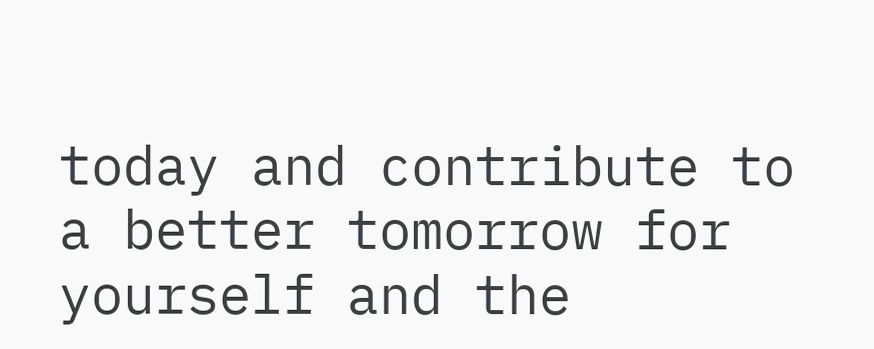today and contribute to a better tomorrow for yourself and the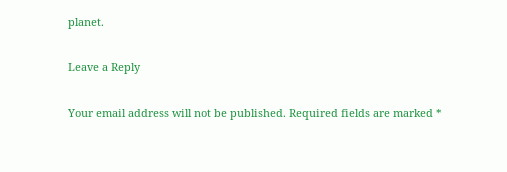planet.

Leave a Reply

Your email address will not be published. Required fields are marked *